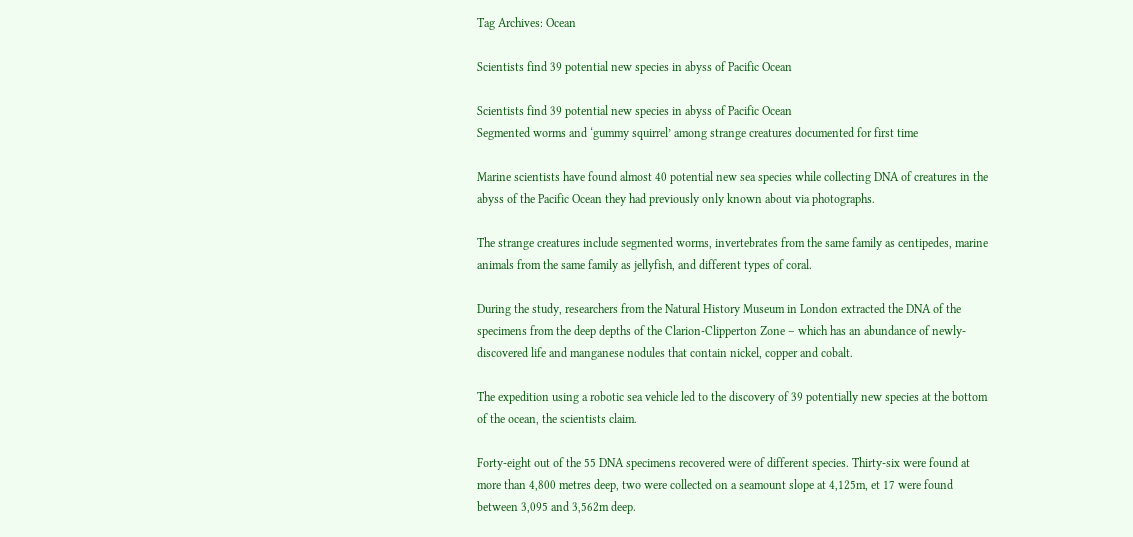Tag Archives: Ocean

Scientists find 39 potential new species in abyss of Pacific Ocean

Scientists find 39 potential new species in abyss of Pacific Ocean
Segmented worms and ‘gummy squirrel’ among strange creatures documented for first time

Marine scientists have found almost 40 potential new sea species while collecting DNA of creatures in the abyss of the Pacific Ocean they had previously only known about via photographs.

The strange creatures include segmented worms, invertebrates from the same family as centipedes, marine animals from the same family as jellyfish, and different types of coral.

During the study, researchers from the Natural History Museum in London extracted the DNA of the specimens from the deep depths of the Clarion-Clipperton Zone – which has an abundance of newly-discovered life and manganese nodules that contain nickel, copper and cobalt.

The expedition using a robotic sea vehicle led to the discovery of 39 potentially new species at the bottom of the ocean, the scientists claim.

Forty-eight out of the 55 DNA specimens recovered were of different species. Thirty-six were found at more than 4,800 metres deep, two were collected on a seamount slope at 4,125m, et 17 were found between 3,095 and 3,562m deep.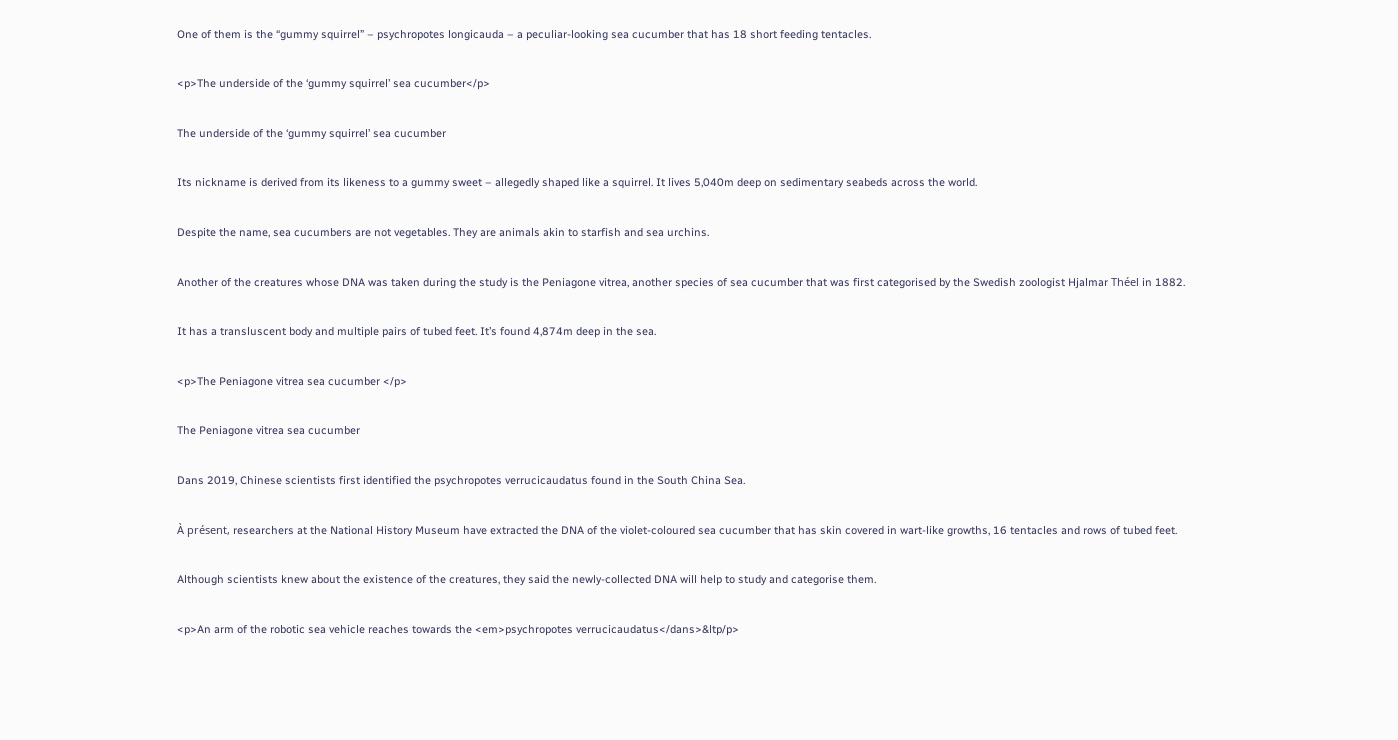One of them is the “gummy squirrel” – psychropotes longicauda – a peculiar-looking sea cucumber that has 18 short feeding tentacles.

<p>The underside of the ‘gummy squirrel’ sea cucumber</p>

The underside of the ‘gummy squirrel’ sea cucumber

Its nickname is derived from its likeness to a gummy sweet – allegedly shaped like a squirrel. It lives 5,040m deep on sedimentary seabeds across the world.

Despite the name, sea cucumbers are not vegetables. They are animals akin to starfish and sea urchins.

Another of the creatures whose DNA was taken during the study is the Peniagone vitrea, another species of sea cucumber that was first categorised by the Swedish zoologist Hjalmar Théel in 1882.

It has a transluscent body and multiple pairs of tubed feet. It’s found 4,874m deep in the sea.

<p>The Peniagone vitrea sea cucumber </p>

The Peniagone vitrea sea cucumber

Dans 2019, Chinese scientists first identified the psychropotes verrucicaudatus found in the South China Sea.

À présent, researchers at the National History Museum have extracted the DNA of the violet-coloured sea cucumber that has skin covered in wart-like growths, 16 tentacles and rows of tubed feet.

Although scientists knew about the existence of the creatures, they said the newly-collected DNA will help to study and categorise them.

<p>An arm of the robotic sea vehicle reaches towards the <em>psychropotes verrucicaudatus</dans>&ltp/p>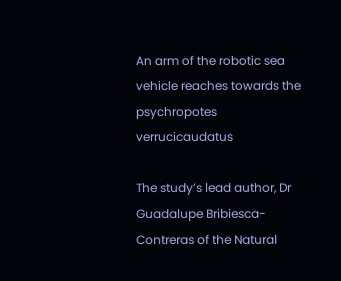An arm of the robotic sea vehicle reaches towards the psychropotes verrucicaudatus

The study’s lead author, Dr Guadalupe Bribiesca-Contreras of the Natural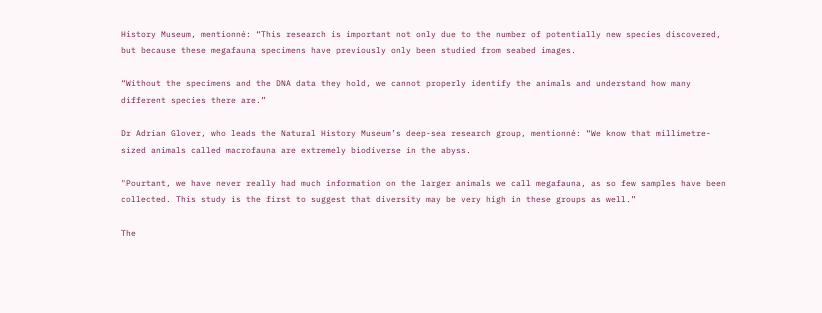History Museum, mentionné: “This research is important not only due to the number of potentially new species discovered, but because these megafauna specimens have previously only been studied from seabed images.

“Without the specimens and the DNA data they hold, we cannot properly identify the animals and understand how many different species there are.”

Dr Adrian Glover, who leads the Natural History Museum’s deep-sea research group, mentionné: “We know that millimetre-sized animals called macrofauna are extremely biodiverse in the abyss.

"Pourtant, we have never really had much information on the larger animals we call megafauna, as so few samples have been collected. This study is the first to suggest that diversity may be very high in these groups as well.”

The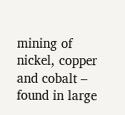mining of nickel, copper and cobalt – found in large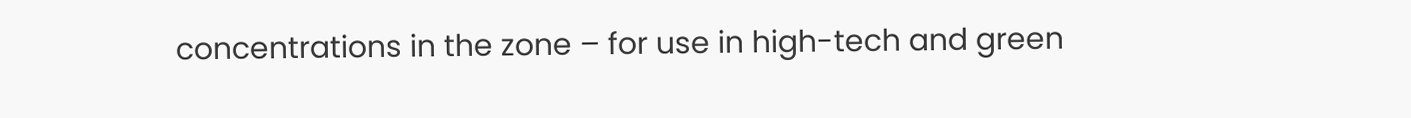concentrations in the zone – for use in high-tech and green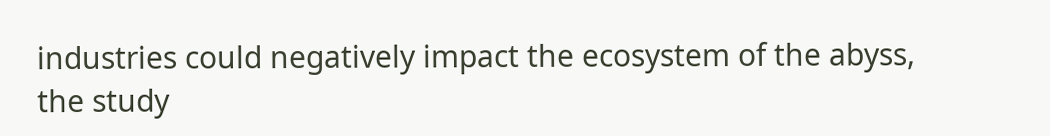industries could negatively impact the ecosystem of the abyss, the study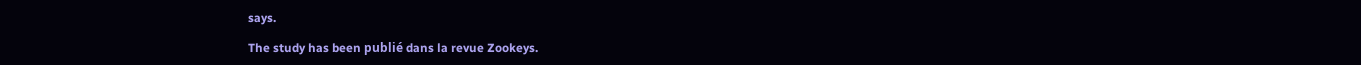says.

The study has been publié dans la revue Zookeys.